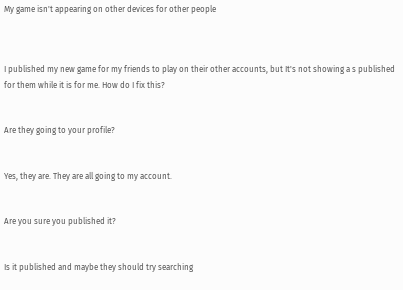My game isn't appearing on other devices for other people



I published my new game for my friends to play on their other accounts, but It's not showing a s published for them while it is for me. How do I fix this?


Are they going to your profile?


Yes, they are. They are all going to my account.


Are you sure you published it?


Is it published and maybe they should try searching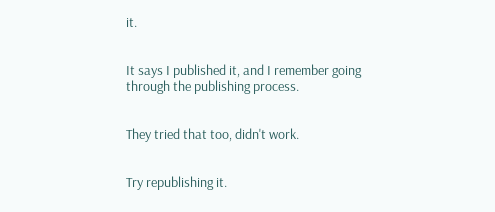it.


It says I published it, and I remember going through the publishing process.


They tried that too, didn't work.


Try republishing it.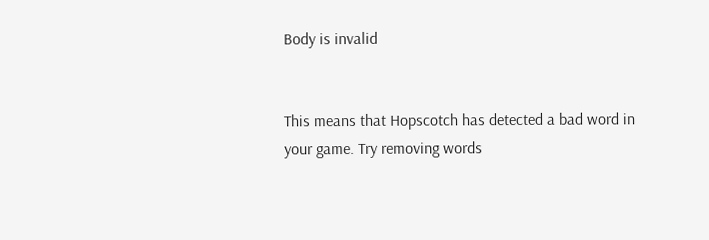Body is invalid


This means that Hopscotch has detected a bad word in your game. Try removing words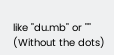like "du.mb" or "" (Without the dots)